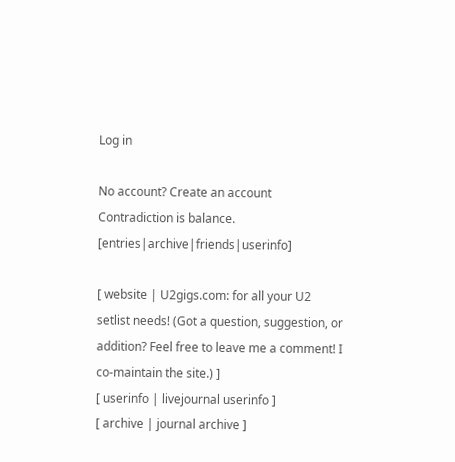Log in

No account? Create an account
Contradiction is balance. [entries|archive|friends|userinfo]

[ website | U2gigs.com: for all your U2 setlist needs! (Got a question, suggestion, or addition? Feel free to leave me a comment! I co-maintain the site.) ]
[ userinfo | livejournal userinfo ]
[ archive | journal archive ]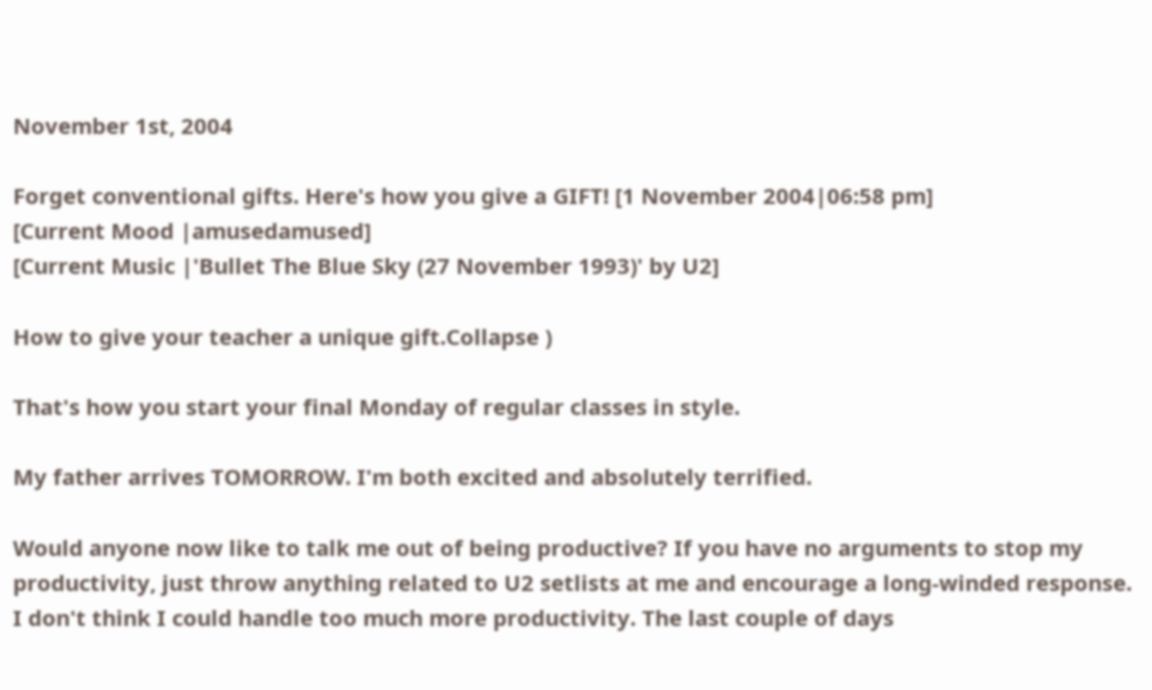November 1st, 2004

Forget conventional gifts. Here's how you give a GIFT! [1 November 2004|06:58 pm]
[Current Mood |amusedamused]
[Current Music |'Bullet The Blue Sky (27 November 1993)' by U2]

How to give your teacher a unique gift.Collapse )

That's how you start your final Monday of regular classes in style.

My father arrives TOMORROW. I'm both excited and absolutely terrified.

Would anyone now like to talk me out of being productive? If you have no arguments to stop my productivity, just throw anything related to U2 setlists at me and encourage a long-winded response. I don't think I could handle too much more productivity. The last couple of days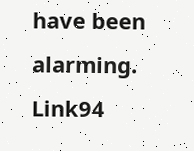have been alarming.
Link94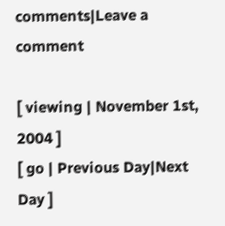comments|Leave a comment

[ viewing | November 1st, 2004 ]
[ go | Previous Day|Next Day ]